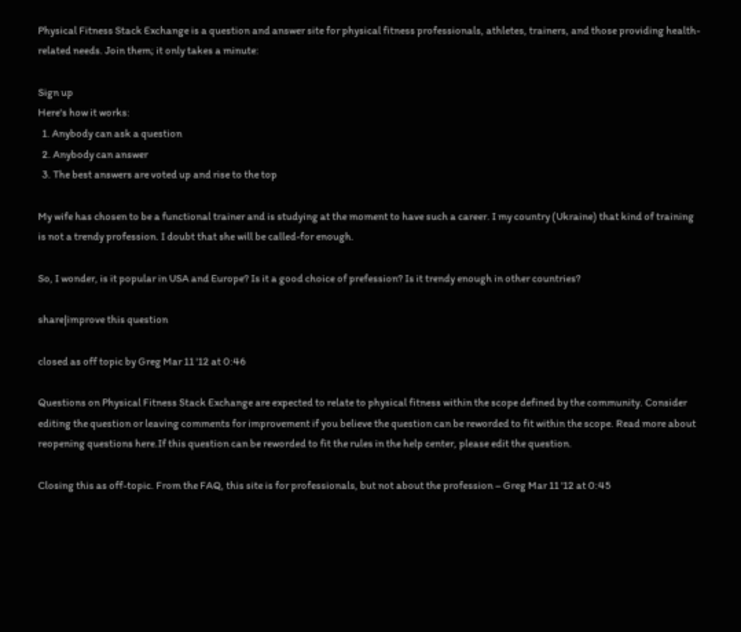Physical Fitness Stack Exchange is a question and answer site for physical fitness professionals, athletes, trainers, and those providing health-related needs. Join them; it only takes a minute:

Sign up
Here's how it works:
  1. Anybody can ask a question
  2. Anybody can answer
  3. The best answers are voted up and rise to the top

My wife has chosen to be a functional trainer and is studying at the moment to have such a career. I my country (Ukraine) that kind of training is not a trendy profession. I doubt that she will be called-for enough.

So, I wonder, is it popular in USA and Europe? Is it a good choice of prefession? Is it trendy enough in other countries?

share|improve this question

closed as off topic by Greg Mar 11 '12 at 0:46

Questions on Physical Fitness Stack Exchange are expected to relate to physical fitness within the scope defined by the community. Consider editing the question or leaving comments for improvement if you believe the question can be reworded to fit within the scope. Read more about reopening questions here.If this question can be reworded to fit the rules in the help center, please edit the question.

Closing this as off-topic. From the FAQ, this site is for professionals, but not about the profession – Greg Mar 11 '12 at 0:45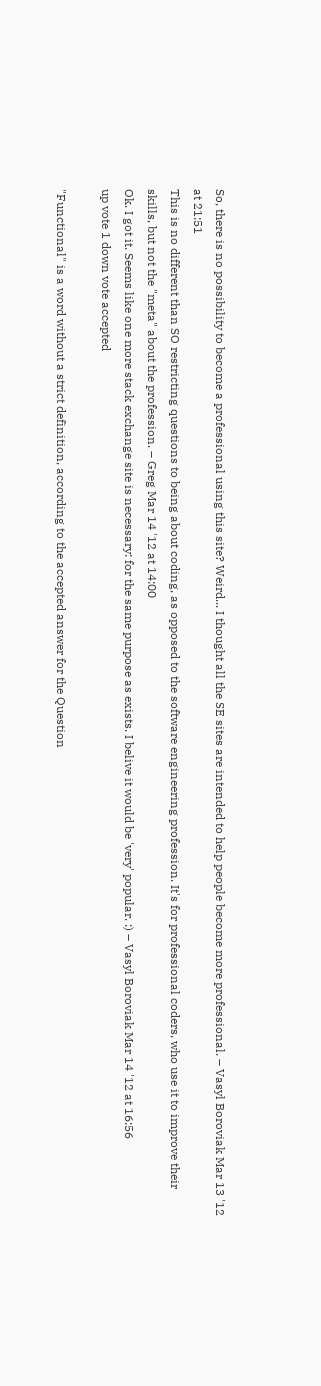So, there is no possibility to become a professional using this site? Weird... I thought all the SE sites are intended to help people become more professional. – Vasyl Boroviak Mar 13 '12 at 21:51
This is no different than SO restricting questions to being about coding, as opposed to the software engineering profession. It's for professional coders, who use it to improve their skills, but not the "meta" about the profession. – Greg Mar 14 '12 at 14:00
Ok. I got it. Seems like one more stack exchange site is necessary: for the same purpose as exists. I belive it would be 'very' popular. :) – Vasyl Boroviak Mar 14 '12 at 16:56
up vote 1 down vote accepted

"Functional" is a word without a strict definition, according to the accepted answer for the Question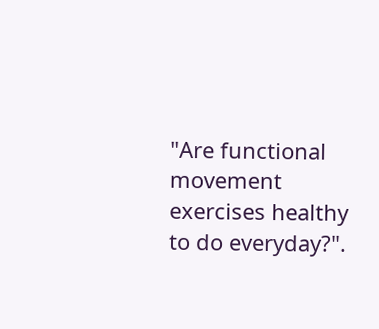"Are functional movement exercises healthy to do everyday?".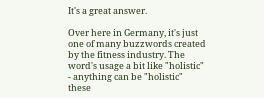It's a great answer.

Over here in Germany, it's just one of many buzzwords created by the fitness industry. The word's usage a bit like "holistic" - anything can be "holistic" these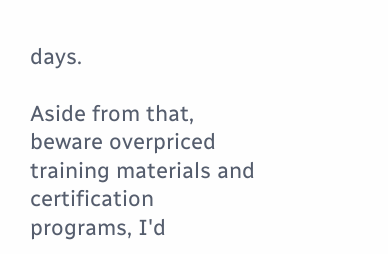days.

Aside from that, beware overpriced training materials and certification programs, I'd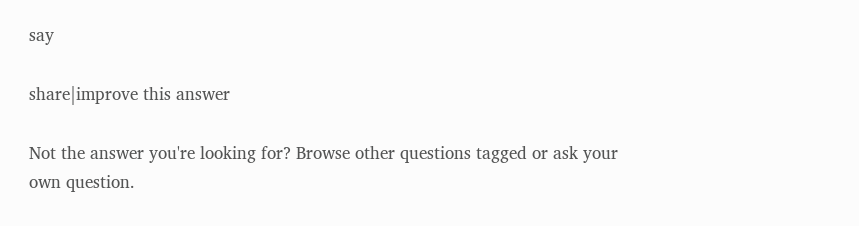say

share|improve this answer

Not the answer you're looking for? Browse other questions tagged or ask your own question.